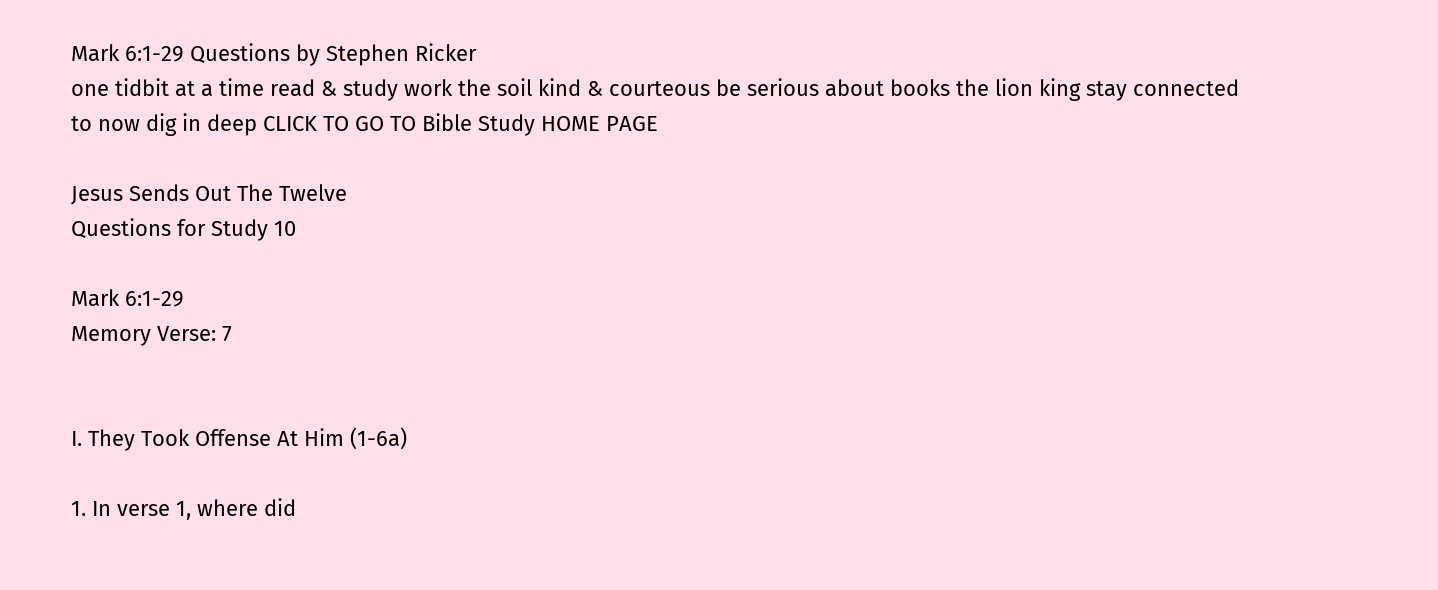Mark 6:1-29 Questions by Stephen Ricker
one tidbit at a time read & study work the soil kind & courteous be serious about books the lion king stay connected to now dig in deep CLICK TO GO TO Bible Study HOME PAGE

Jesus Sends Out The Twelve
Questions for Study 10

Mark 6:1-29
Memory Verse: 7


I. They Took Offense At Him (1-6a)

1. In verse 1, where did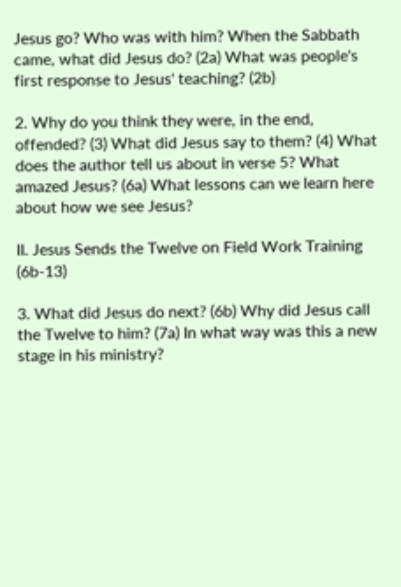Jesus go? Who was with him? When the Sabbath came, what did Jesus do? (2a) What was people's first response to Jesus' teaching? (2b)

2. Why do you think they were, in the end, offended? (3) What did Jesus say to them? (4) What does the author tell us about in verse 5? What amazed Jesus? (6a) What lessons can we learn here about how we see Jesus?

II. Jesus Sends the Twelve on Field Work Training (6b-13)

3. What did Jesus do next? (6b) Why did Jesus call the Twelve to him? (7a) In what way was this a new stage in his ministry?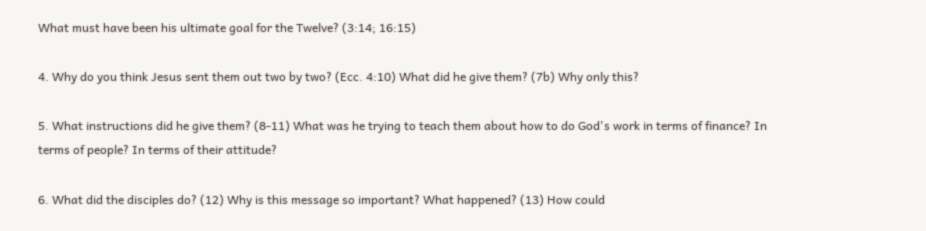What must have been his ultimate goal for the Twelve? (3:14; 16:15)

4. Why do you think Jesus sent them out two by two? (Ecc. 4:10) What did he give them? (7b) Why only this?

5. What instructions did he give them? (8-11) What was he trying to teach them about how to do God's work in terms of finance? In terms of people? In terms of their attitude?

6. What did the disciples do? (12) Why is this message so important? What happened? (13) How could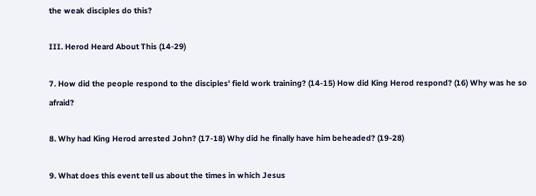the weak disciples do this?

III. Herod Heard About This (14-29)

7. How did the people respond to the disciples' field work training? (14-15) How did King Herod respond? (16) Why was he so afraid?

8. Why had King Herod arrested John? (17-18) Why did he finally have him beheaded? (19-28)

9. What does this event tell us about the times in which Jesus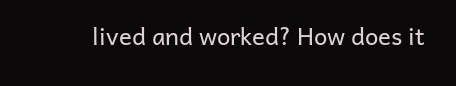lived and worked? How does it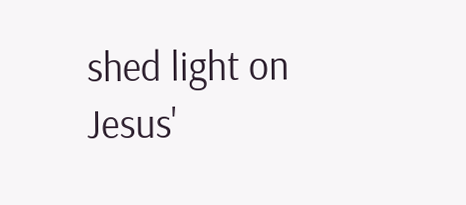shed light on Jesus'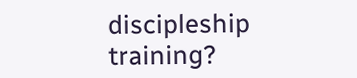discipleship training?